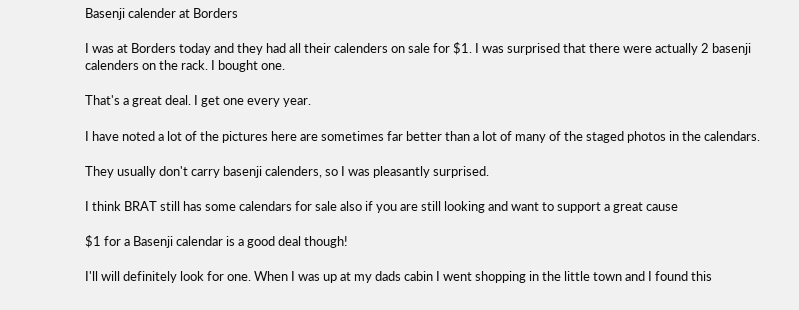Basenji calender at Borders

I was at Borders today and they had all their calenders on sale for $1. I was surprised that there were actually 2 basenji calenders on the rack. I bought one.

That's a great deal. I get one every year.

I have noted a lot of the pictures here are sometimes far better than a lot of many of the staged photos in the calendars.

They usually don't carry basenji calenders, so I was pleasantly surprised.

I think BRAT still has some calendars for sale also if you are still looking and want to support a great cause

$1 for a Basenji calendar is a good deal though!

I'll will definitely look for one. When I was up at my dads cabin I went shopping in the little town and I found this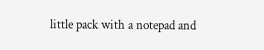little pack with a notepad and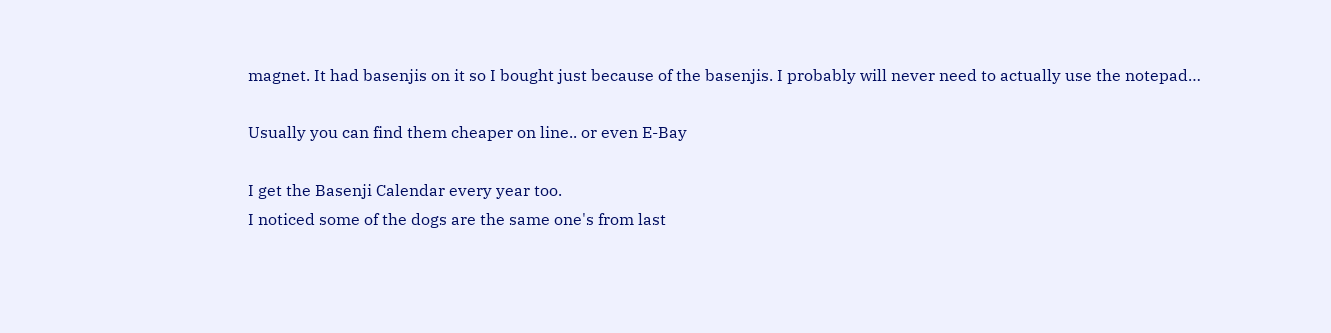magnet. It had basenjis on it so I bought just because of the basenjis. I probably will never need to actually use the notepad…

Usually you can find them cheaper on line.. or even E-Bay

I get the Basenji Calendar every year too.
I noticed some of the dogs are the same one's from last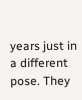years just in a different pose. They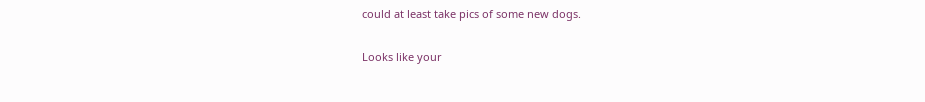could at least take pics of some new dogs.

Looks like your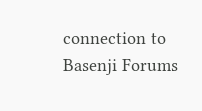connection to Basenji Forums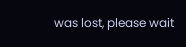was lost, please wait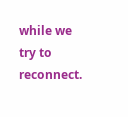while we try to reconnect.